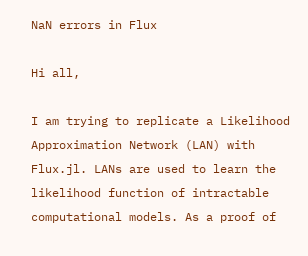NaN errors in Flux

Hi all,

I am trying to replicate a Likelihood Approximation Network (LAN) with Flux.jl. LANs are used to learn the likelihood function of intractable computational models. As a proof of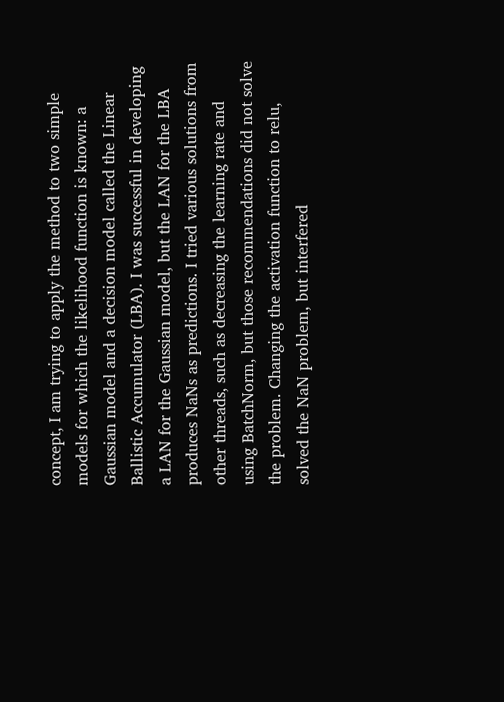concept, I am trying to apply the method to two simple models for which the likelihood function is known: a Gaussian model and a decision model called the Linear Ballistic Accumulator (LBA). I was successful in developing a LAN for the Gaussian model, but the LAN for the LBA produces NaNs as predictions. I tried various solutions from other threads, such as decreasing the learning rate and using BatchNorm, but those recommendations did not solve the problem. Changing the activation function to relu, solved the NaN problem, but interfered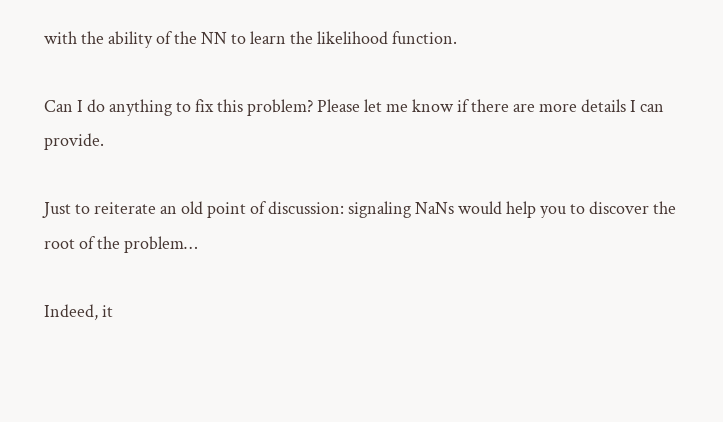with the ability of the NN to learn the likelihood function.

Can I do anything to fix this problem? Please let me know if there are more details I can provide.

Just to reiterate an old point of discussion: signaling NaNs would help you to discover the root of the problem…

Indeed, it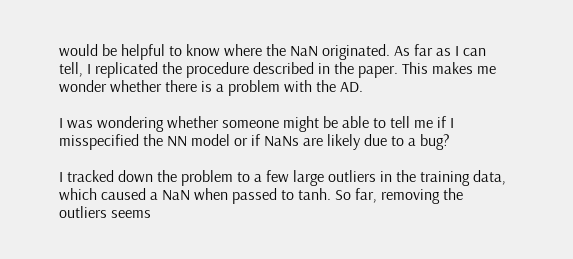would be helpful to know where the NaN originated. As far as I can tell, I replicated the procedure described in the paper. This makes me wonder whether there is a problem with the AD.

I was wondering whether someone might be able to tell me if I misspecified the NN model or if NaNs are likely due to a bug?

I tracked down the problem to a few large outliers in the training data, which caused a NaN when passed to tanh. So far, removing the outliers seems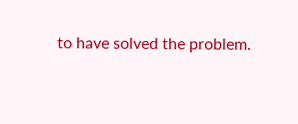to have solved the problem.